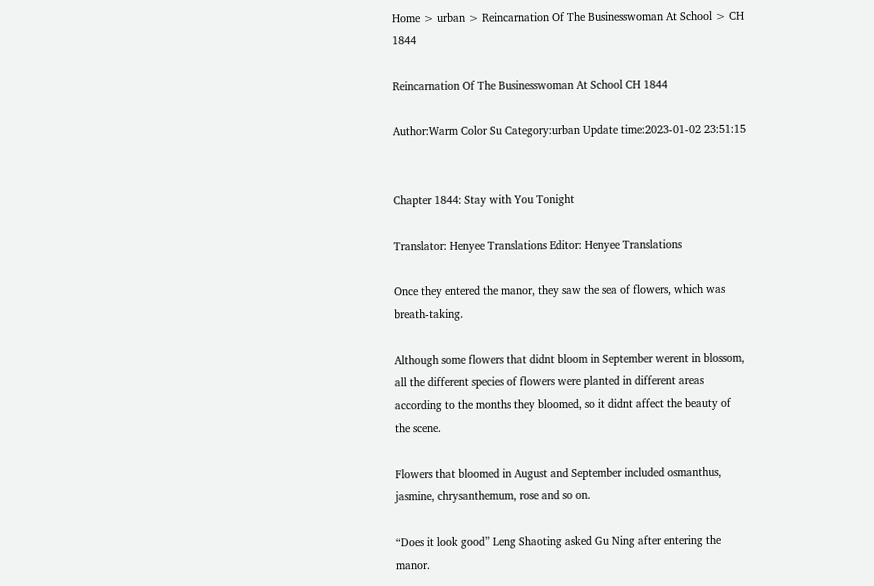Home > urban > Reincarnation Of The Businesswoman At School > CH 1844

Reincarnation Of The Businesswoman At School CH 1844

Author:Warm Color Su Category:urban Update time:2023-01-02 23:51:15


Chapter 1844: Stay with You Tonight

Translator: Henyee Translations Editor: Henyee Translations

Once they entered the manor, they saw the sea of flowers, which was breath-taking.

Although some flowers that didnt bloom in September werent in blossom, all the different species of flowers were planted in different areas according to the months they bloomed, so it didnt affect the beauty of the scene.

Flowers that bloomed in August and September included osmanthus, jasmine, chrysanthemum, rose and so on.

“Does it look good” Leng Shaoting asked Gu Ning after entering the manor.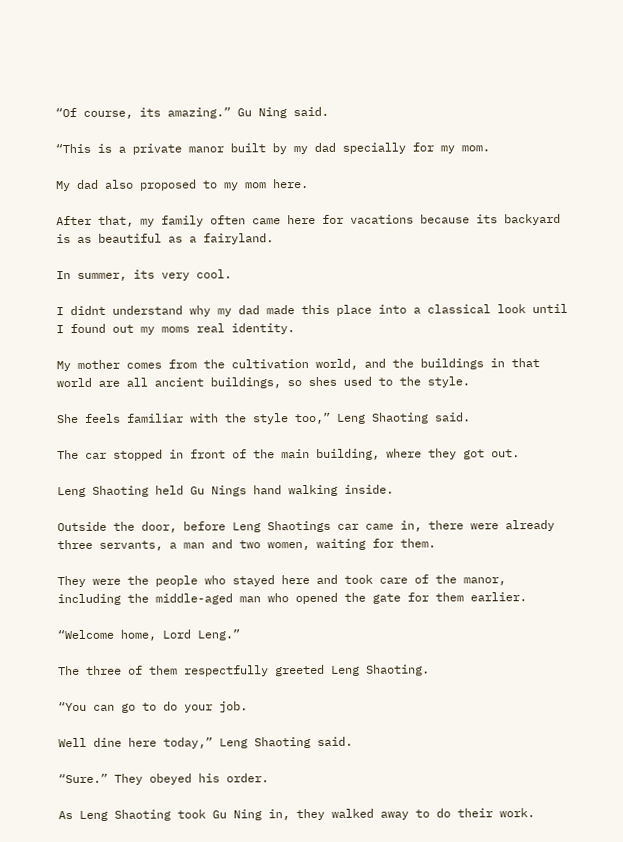“Of course, its amazing.” Gu Ning said.

“This is a private manor built by my dad specially for my mom.

My dad also proposed to my mom here.

After that, my family often came here for vacations because its backyard is as beautiful as a fairyland.

In summer, its very cool.

I didnt understand why my dad made this place into a classical look until I found out my moms real identity.

My mother comes from the cultivation world, and the buildings in that world are all ancient buildings, so shes used to the style.

She feels familiar with the style too,” Leng Shaoting said.

The car stopped in front of the main building, where they got out.

Leng Shaoting held Gu Nings hand walking inside.

Outside the door, before Leng Shaotings car came in, there were already three servants, a man and two women, waiting for them.

They were the people who stayed here and took care of the manor, including the middle-aged man who opened the gate for them earlier.

“Welcome home, Lord Leng.”

The three of them respectfully greeted Leng Shaoting.

“You can go to do your job.

Well dine here today,” Leng Shaoting said.

“Sure.” They obeyed his order.

As Leng Shaoting took Gu Ning in, they walked away to do their work.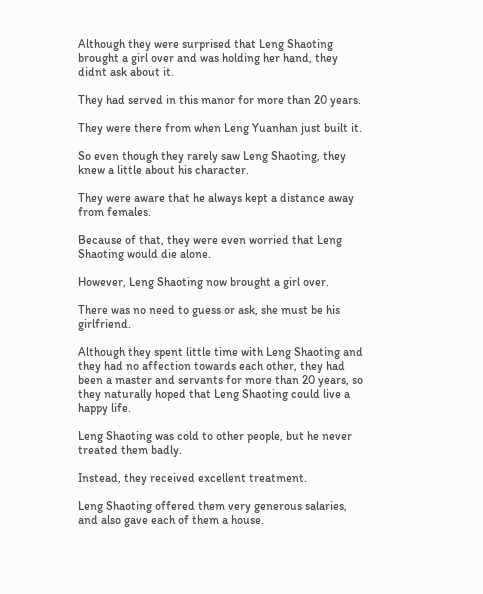Although they were surprised that Leng Shaoting brought a girl over and was holding her hand, they didnt ask about it.

They had served in this manor for more than 20 years.

They were there from when Leng Yuanhan just built it.

So even though they rarely saw Leng Shaoting, they knew a little about his character.

They were aware that he always kept a distance away from females.

Because of that, they were even worried that Leng Shaoting would die alone.

However, Leng Shaoting now brought a girl over.

There was no need to guess or ask, she must be his girlfriend.

Although they spent little time with Leng Shaoting and they had no affection towards each other, they had been a master and servants for more than 20 years, so they naturally hoped that Leng Shaoting could live a happy life.

Leng Shaoting was cold to other people, but he never treated them badly.

Instead, they received excellent treatment.

Leng Shaoting offered them very generous salaries, and also gave each of them a house.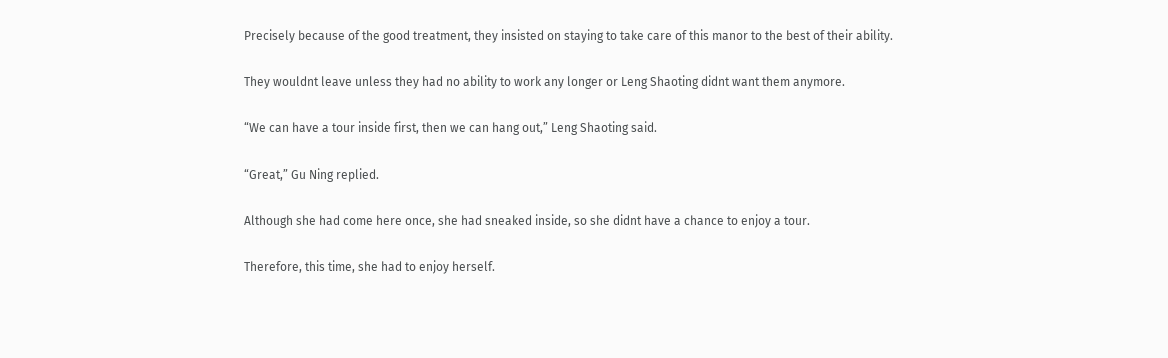Precisely because of the good treatment, they insisted on staying to take care of this manor to the best of their ability.

They wouldnt leave unless they had no ability to work any longer or Leng Shaoting didnt want them anymore.

“We can have a tour inside first, then we can hang out,” Leng Shaoting said.

“Great,” Gu Ning replied.

Although she had come here once, she had sneaked inside, so she didnt have a chance to enjoy a tour.

Therefore, this time, she had to enjoy herself.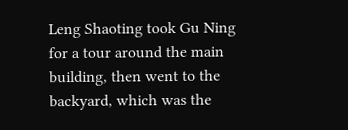Leng Shaoting took Gu Ning for a tour around the main building, then went to the backyard, which was the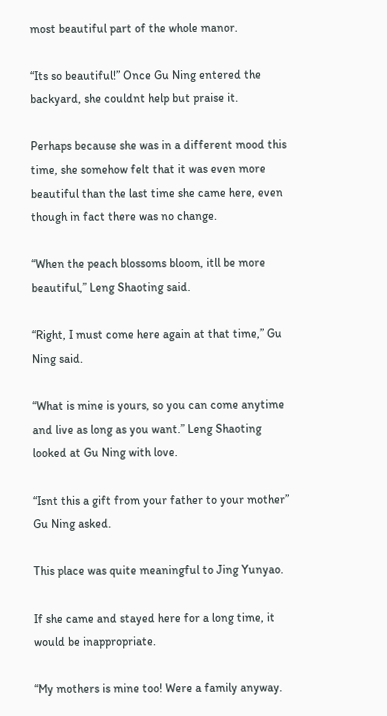most beautiful part of the whole manor.

“Its so beautiful!” Once Gu Ning entered the backyard, she couldnt help but praise it.

Perhaps because she was in a different mood this time, she somehow felt that it was even more beautiful than the last time she came here, even though in fact there was no change.

“When the peach blossoms bloom, itll be more beautiful,” Leng Shaoting said.

“Right, I must come here again at that time,” Gu Ning said.

“What is mine is yours, so you can come anytime and live as long as you want.” Leng Shaoting looked at Gu Ning with love.

“Isnt this a gift from your father to your mother” Gu Ning asked.

This place was quite meaningful to Jing Yunyao.

If she came and stayed here for a long time, it would be inappropriate.

“My mothers is mine too! Were a family anyway.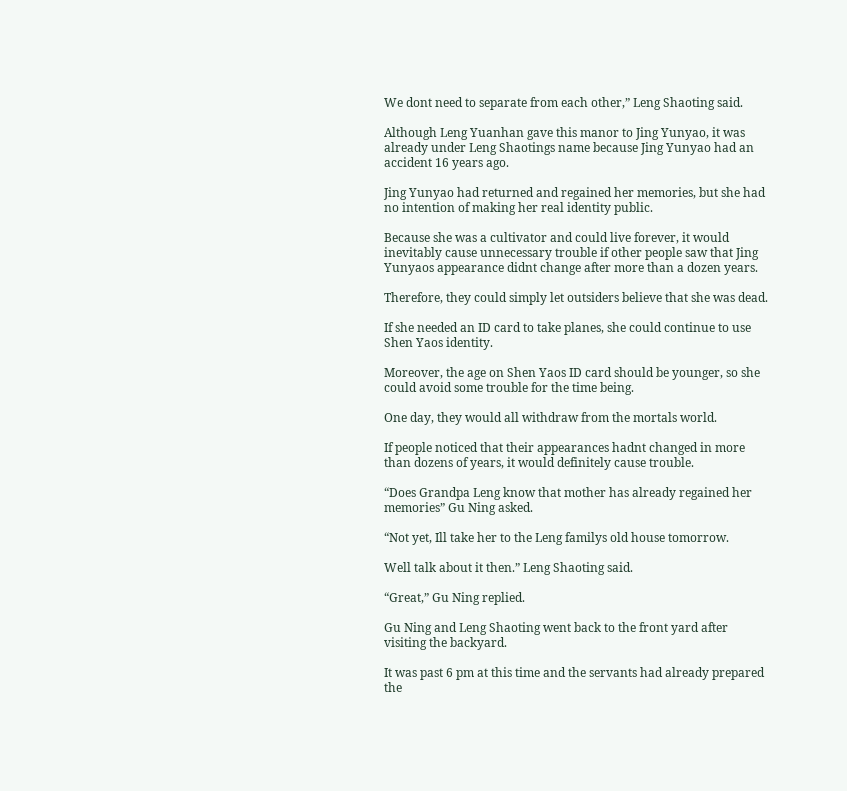We dont need to separate from each other,” Leng Shaoting said.

Although Leng Yuanhan gave this manor to Jing Yunyao, it was already under Leng Shaotings name because Jing Yunyao had an accident 16 years ago.

Jing Yunyao had returned and regained her memories, but she had no intention of making her real identity public.

Because she was a cultivator and could live forever, it would inevitably cause unnecessary trouble if other people saw that Jing Yunyaos appearance didnt change after more than a dozen years.

Therefore, they could simply let outsiders believe that she was dead.

If she needed an ID card to take planes, she could continue to use Shen Yaos identity.

Moreover, the age on Shen Yaos ID card should be younger, so she could avoid some trouble for the time being.

One day, they would all withdraw from the mortals world.

If people noticed that their appearances hadnt changed in more than dozens of years, it would definitely cause trouble.

“Does Grandpa Leng know that mother has already regained her memories” Gu Ning asked.

“Not yet, Ill take her to the Leng familys old house tomorrow.

Well talk about it then.” Leng Shaoting said.

“Great,” Gu Ning replied.

Gu Ning and Leng Shaoting went back to the front yard after visiting the backyard.

It was past 6 pm at this time and the servants had already prepared the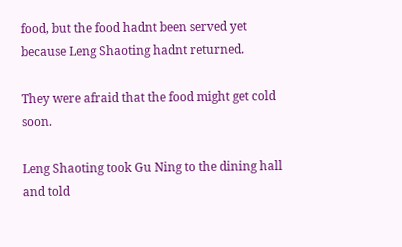food, but the food hadnt been served yet because Leng Shaoting hadnt returned.

They were afraid that the food might get cold soon.

Leng Shaoting took Gu Ning to the dining hall and told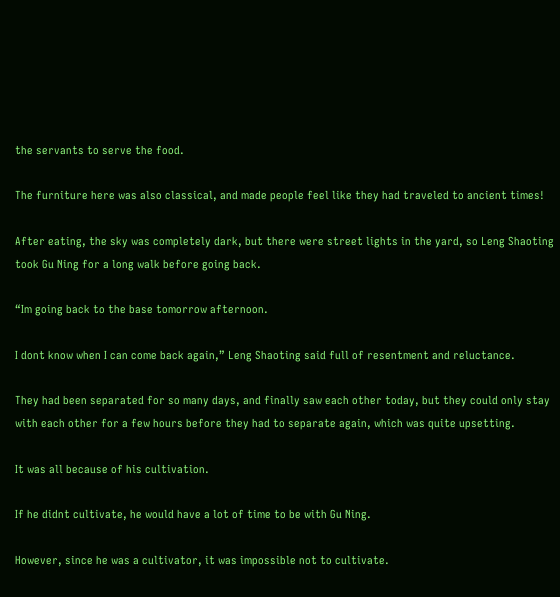the servants to serve the food.

The furniture here was also classical, and made people feel like they had traveled to ancient times!

After eating, the sky was completely dark, but there were street lights in the yard, so Leng Shaoting took Gu Ning for a long walk before going back.

“Im going back to the base tomorrow afternoon.

I dont know when I can come back again,” Leng Shaoting said full of resentment and reluctance.

They had been separated for so many days, and finally saw each other today, but they could only stay with each other for a few hours before they had to separate again, which was quite upsetting.

It was all because of his cultivation.

If he didnt cultivate, he would have a lot of time to be with Gu Ning.

However, since he was a cultivator, it was impossible not to cultivate.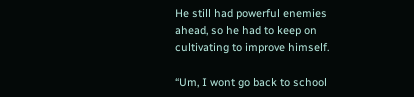He still had powerful enemies ahead, so he had to keep on cultivating to improve himself.

“Um, I wont go back to school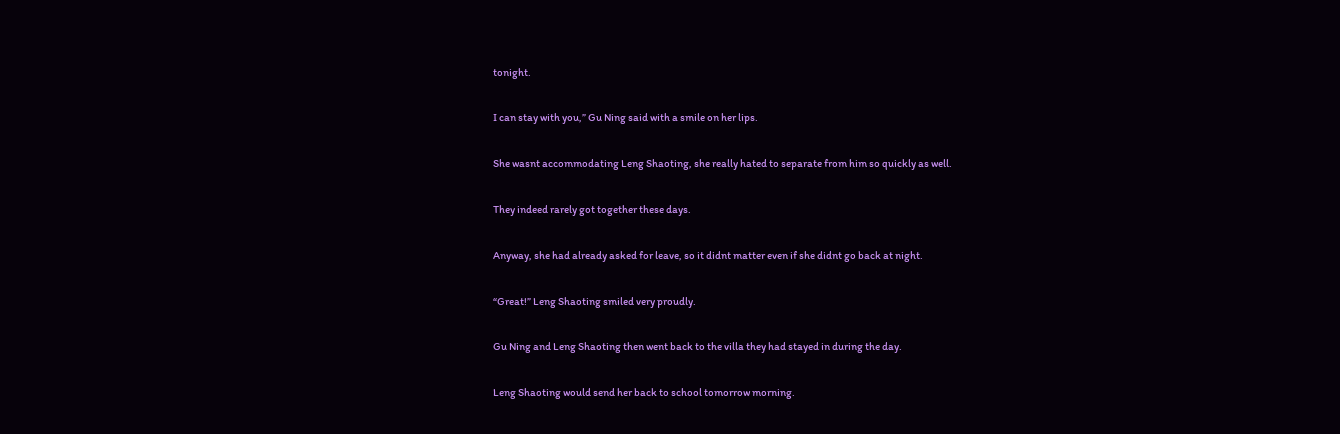tonight.

I can stay with you,” Gu Ning said with a smile on her lips.

She wasnt accommodating Leng Shaoting, she really hated to separate from him so quickly as well.

They indeed rarely got together these days.

Anyway, she had already asked for leave, so it didnt matter even if she didnt go back at night.

“Great!” Leng Shaoting smiled very proudly.

Gu Ning and Leng Shaoting then went back to the villa they had stayed in during the day.

Leng Shaoting would send her back to school tomorrow morning.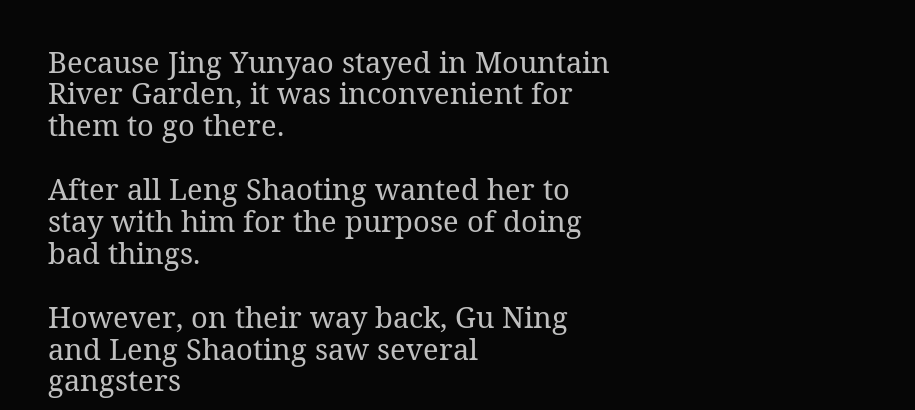Because Jing Yunyao stayed in Mountain River Garden, it was inconvenient for them to go there.

After all Leng Shaoting wanted her to stay with him for the purpose of doing bad things.

However, on their way back, Gu Ning and Leng Shaoting saw several gangsters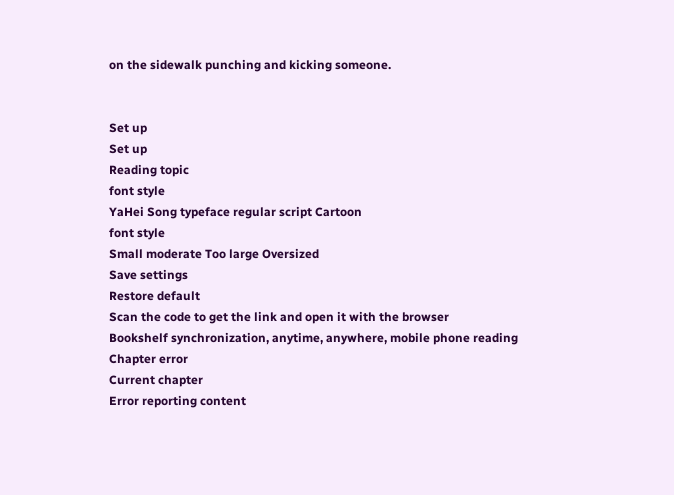on the sidewalk punching and kicking someone.


Set up
Set up
Reading topic
font style
YaHei Song typeface regular script Cartoon
font style
Small moderate Too large Oversized
Save settings
Restore default
Scan the code to get the link and open it with the browser
Bookshelf synchronization, anytime, anywhere, mobile phone reading
Chapter error
Current chapter
Error reporting content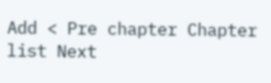Add < Pre chapter Chapter list Next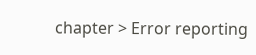chapter > Error reporting